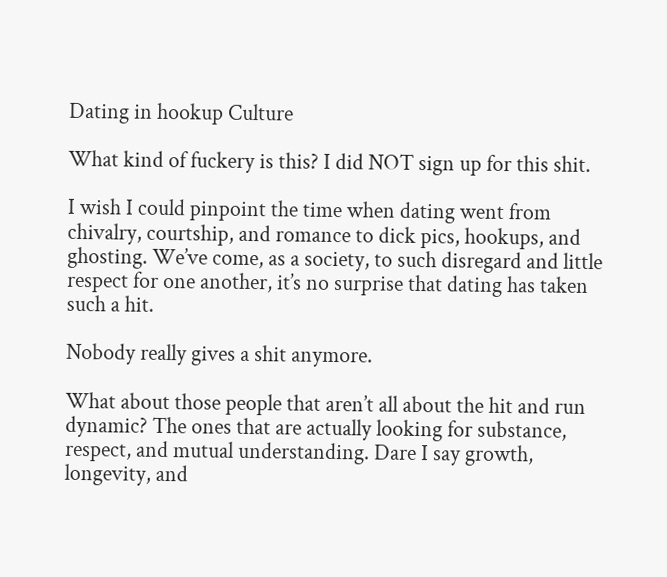Dating in hookup Culture

What kind of fuckery is this? I did NOT sign up for this shit.

I wish I could pinpoint the time when dating went from chivalry, courtship, and romance to dick pics, hookups, and ghosting. We’ve come, as a society, to such disregard and little respect for one another, it’s no surprise that dating has taken such a hit.

Nobody really gives a shit anymore.

What about those people that aren’t all about the hit and run dynamic? The ones that are actually looking for substance, respect, and mutual understanding. Dare I say growth, longevity, and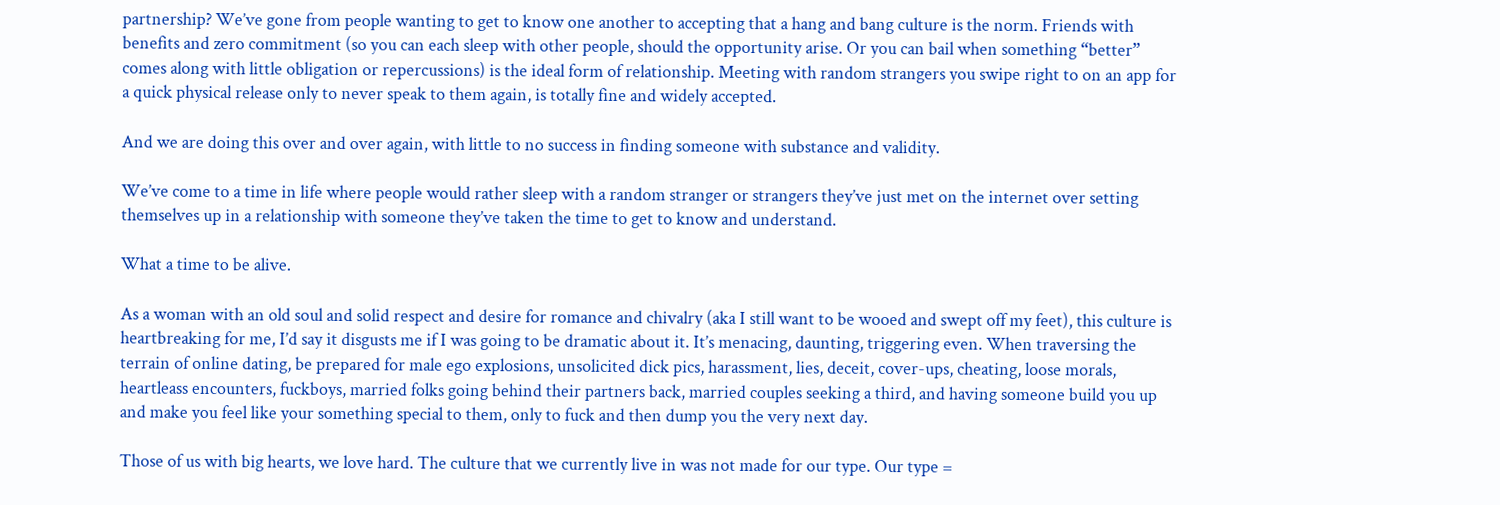partnership? We’ve gone from people wanting to get to know one another to accepting that a hang and bang culture is the norm. Friends with benefits and zero commitment (so you can each sleep with other people, should the opportunity arise. Or you can bail when something “better” comes along with little obligation or repercussions) is the ideal form of relationship. Meeting with random strangers you swipe right to on an app for a quick physical release only to never speak to them again, is totally fine and widely accepted.

And we are doing this over and over again, with little to no success in finding someone with substance and validity.

We’ve come to a time in life where people would rather sleep with a random stranger or strangers they’ve just met on the internet over setting themselves up in a relationship with someone they’ve taken the time to get to know and understand.

What a time to be alive.

As a woman with an old soul and solid respect and desire for romance and chivalry (aka I still want to be wooed and swept off my feet), this culture is heartbreaking for me, I’d say it disgusts me if I was going to be dramatic about it. It’s menacing, daunting, triggering even. When traversing the terrain of online dating, be prepared for male ego explosions, unsolicited dick pics, harassment, lies, deceit, cover-ups, cheating, loose morals, heartleass encounters, fuckboys, married folks going behind their partners back, married couples seeking a third, and having someone build you up and make you feel like your something special to them, only to fuck and then dump you the very next day.

Those of us with big hearts, we love hard. The culture that we currently live in was not made for our type. Our type =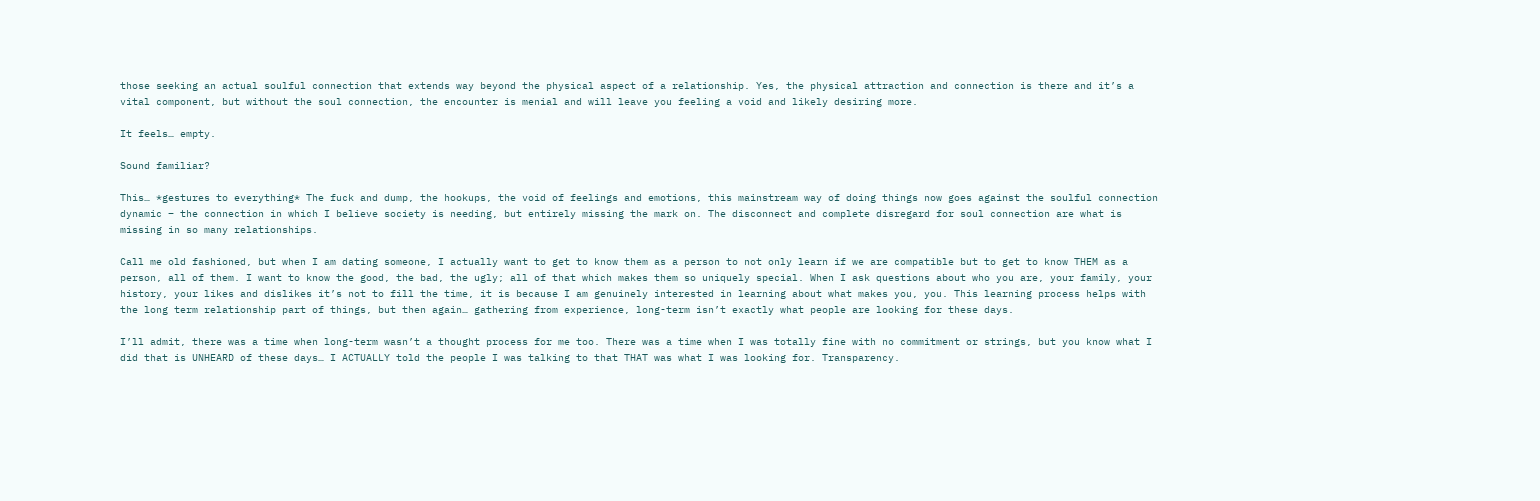those seeking an actual soulful connection that extends way beyond the physical aspect of a relationship. Yes, the physical attraction and connection is there and it’s a vital component, but without the soul connection, the encounter is menial and will leave you feeling a void and likely desiring more.

It feels… empty.

Sound familiar?

This… *gestures to everything* The fuck and dump, the hookups, the void of feelings and emotions, this mainstream way of doing things now goes against the soulful connection dynamic – the connection in which I believe society is needing, but entirely missing the mark on. The disconnect and complete disregard for soul connection are what is missing in so many relationships.

Call me old fashioned, but when I am dating someone, I actually want to get to know them as a person to not only learn if we are compatible but to get to know THEM as a person, all of them. I want to know the good, the bad, the ugly; all of that which makes them so uniquely special. When I ask questions about who you are, your family, your history, your likes and dislikes it’s not to fill the time, it is because I am genuinely interested in learning about what makes you, you. This learning process helps with the long term relationship part of things, but then again… gathering from experience, long-term isn’t exactly what people are looking for these days.

I’ll admit, there was a time when long-term wasn’t a thought process for me too. There was a time when I was totally fine with no commitment or strings, but you know what I did that is UNHEARD of these days… I ACTUALLY told the people I was talking to that THAT was what I was looking for. Transparency.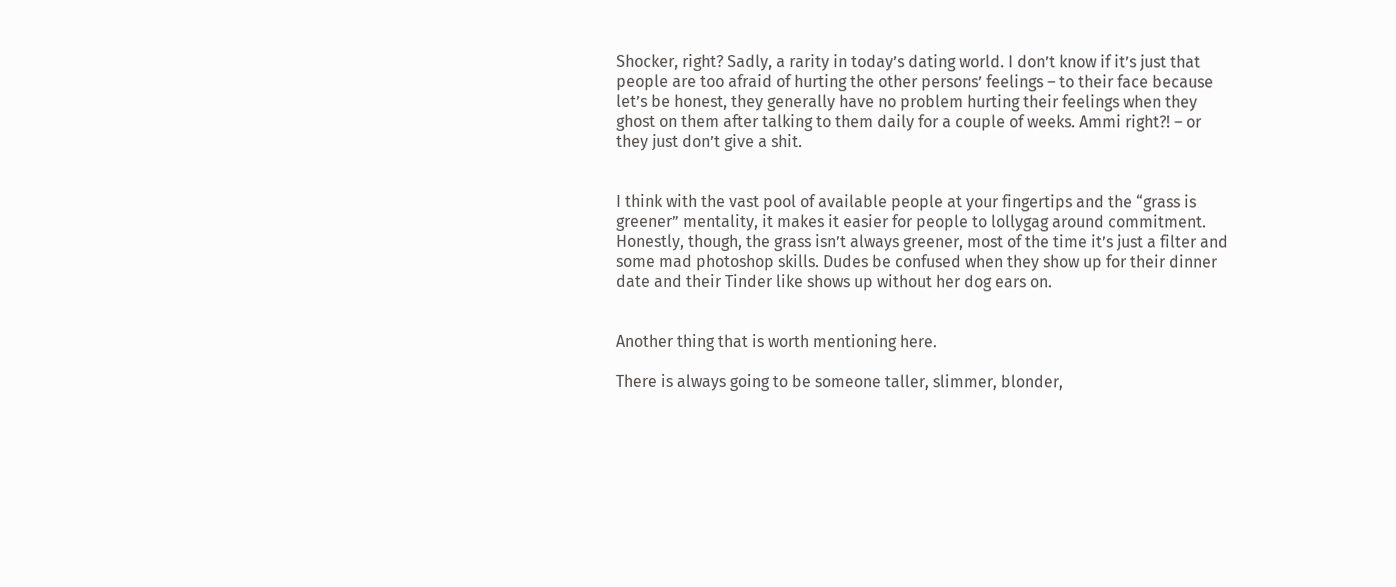Shocker, right? Sadly, a rarity in today’s dating world. I don’t know if it’s just that people are too afraid of hurting the other persons’ feelings – to their face because let’s be honest, they generally have no problem hurting their feelings when they ghost on them after talking to them daily for a couple of weeks. Ammi right?! – or they just don’t give a shit.


I think with the vast pool of available people at your fingertips and the “grass is greener” mentality, it makes it easier for people to lollygag around commitment. Honestly, though, the grass isn’t always greener, most of the time it’s just a filter and some mad photoshop skills. Dudes be confused when they show up for their dinner date and their Tinder like shows up without her dog ears on.


Another thing that is worth mentioning here.

There is always going to be someone taller, slimmer, blonder,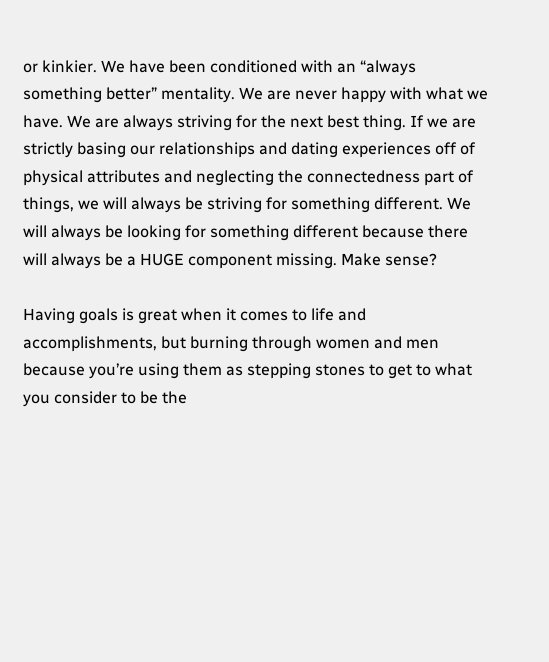or kinkier. We have been conditioned with an “always something better” mentality. We are never happy with what we have. We are always striving for the next best thing. If we are strictly basing our relationships and dating experiences off of physical attributes and neglecting the connectedness part of things, we will always be striving for something different. We will always be looking for something different because there will always be a HUGE component missing. Make sense?

Having goals is great when it comes to life and accomplishments, but burning through women and men because you’re using them as stepping stones to get to what you consider to be the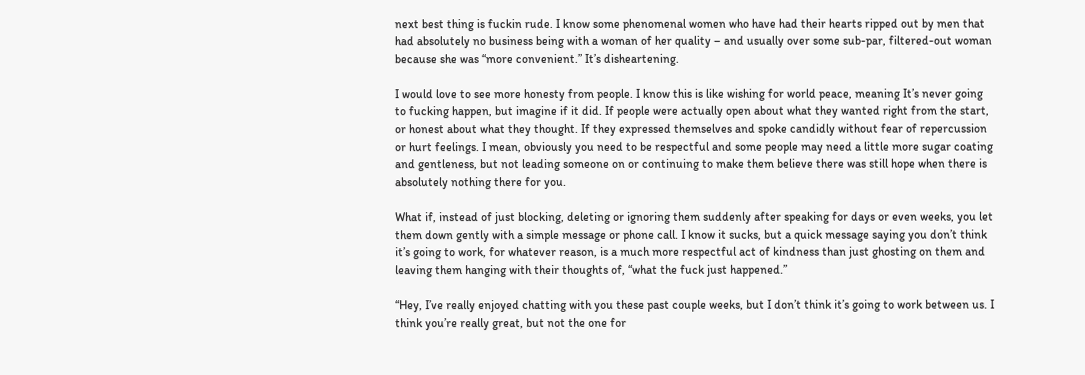next best thing is fuckin rude. I know some phenomenal women who have had their hearts ripped out by men that had absolutely no business being with a woman of her quality – and usually over some sub-par, filtered-out woman because she was “more convenient.” It’s disheartening.

I would love to see more honesty from people. I know this is like wishing for world peace, meaning It’s never going to fucking happen, but imagine if it did. If people were actually open about what they wanted right from the start, or honest about what they thought. If they expressed themselves and spoke candidly without fear of repercussion or hurt feelings. I mean, obviously you need to be respectful and some people may need a little more sugar coating and gentleness, but not leading someone on or continuing to make them believe there was still hope when there is absolutely nothing there for you.

What if, instead of just blocking, deleting or ignoring them suddenly after speaking for days or even weeks, you let them down gently with a simple message or phone call. I know it sucks, but a quick message saying you don’t think it’s going to work, for whatever reason, is a much more respectful act of kindness than just ghosting on them and leaving them hanging with their thoughts of, “what the fuck just happened.”

“Hey, I’ve really enjoyed chatting with you these past couple weeks, but I don’t think it’s going to work between us. I think you’re really great, but not the one for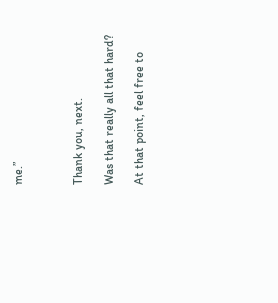me.”



Thank you, next.

Was that really all that hard?

At that point, feel free to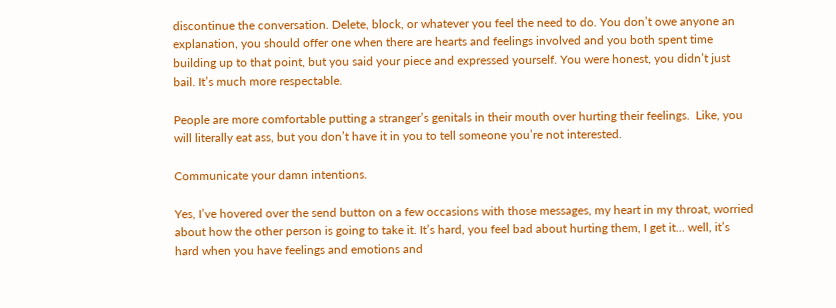discontinue the conversation. Delete, block, or whatever you feel the need to do. You don’t owe anyone an explanation, you should offer one when there are hearts and feelings involved and you both spent time building up to that point, but you said your piece and expressed yourself. You were honest, you didn’t just bail. It’s much more respectable.

People are more comfortable putting a stranger’s genitals in their mouth over hurting their feelings.  Like, you will literally eat ass, but you don’t have it in you to tell someone you’re not interested.

Communicate your damn intentions.

Yes, I’ve hovered over the send button on a few occasions with those messages, my heart in my throat, worried about how the other person is going to take it. It’s hard, you feel bad about hurting them, I get it… well, it’s hard when you have feelings and emotions and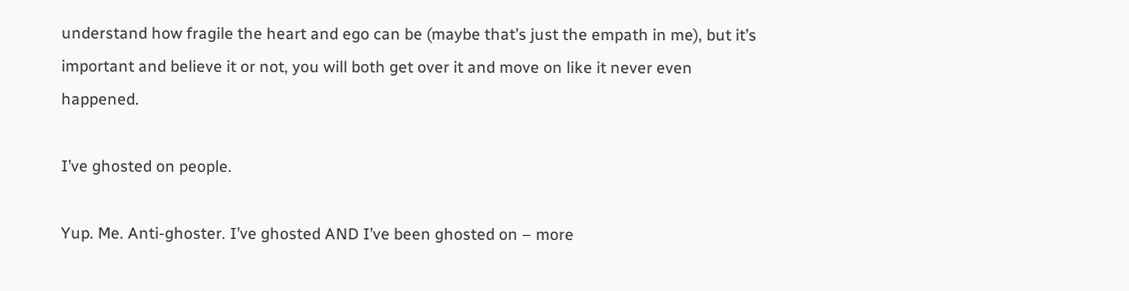understand how fragile the heart and ego can be (maybe that’s just the empath in me), but it’s important and believe it or not, you will both get over it and move on like it never even happened.

I’ve ghosted on people.

Yup. Me. Anti-ghoster. I’ve ghosted AND I’ve been ghosted on – more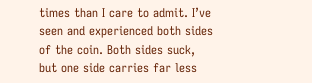times than I care to admit. I’ve seen and experienced both sides of the coin. Both sides suck, but one side carries far less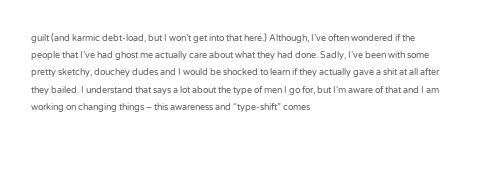guilt (and karmic debt-load, but I won’t get into that here.) Although, I’ve often wondered if the people that I’ve had ghost me actually care about what they had done. Sadly, I’ve been with some pretty sketchy, douchey dudes and I would be shocked to learn if they actually gave a shit at all after they bailed. I understand that says a lot about the type of men I go for, but I‘m aware of that and I am working on changing things – this awareness and “type-shift” comes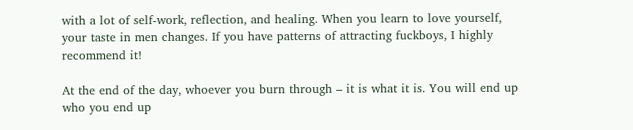with a lot of self-work, reflection, and healing. When you learn to love yourself, your taste in men changes. If you have patterns of attracting fuckboys, I highly recommend it!

At the end of the day, whoever you burn through – it is what it is. You will end up who you end up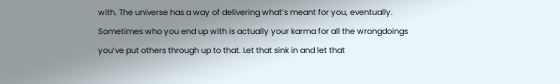with. The universe has a way of delivering what’s meant for you, eventually. Sometimes who you end up with is actually your karma for all the wrongdoings you’ve put others through up to that. Let that sink in and let that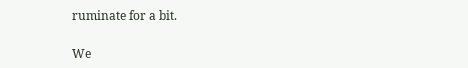ruminate for a bit.

We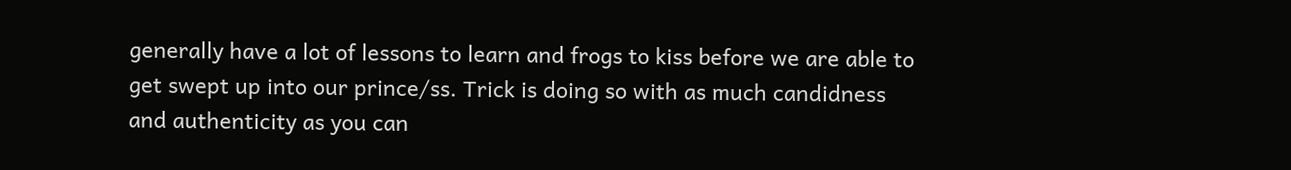generally have a lot of lessons to learn and frogs to kiss before we are able to get swept up into our prince/ss. Trick is doing so with as much candidness and authenticity as you can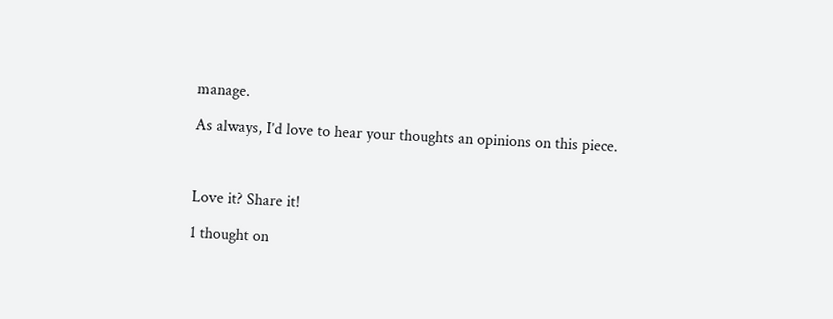manage.

As always, I’d love to hear your thoughts an opinions on this piece.



Love it? Share it!

1 thought on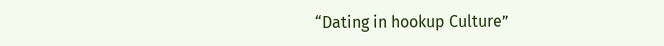“Dating in hookup Culture”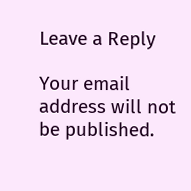Leave a Reply

Your email address will not be published.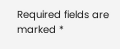Required fields are marked *